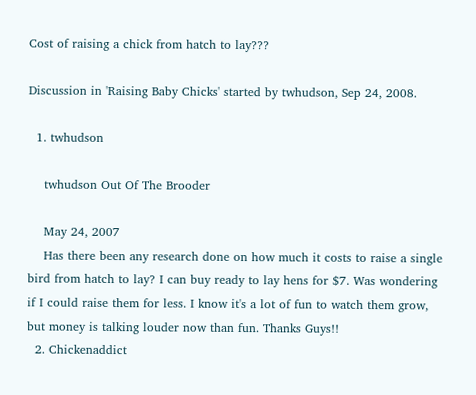Cost of raising a chick from hatch to lay???

Discussion in 'Raising Baby Chicks' started by twhudson, Sep 24, 2008.

  1. twhudson

    twhudson Out Of The Brooder

    May 24, 2007
    Has there been any research done on how much it costs to raise a single bird from hatch to lay? I can buy ready to lay hens for $7. Was wondering if I could raise them for less. I know it's a lot of fun to watch them grow, but money is talking louder now than fun. Thanks Guys!!
  2. Chickenaddict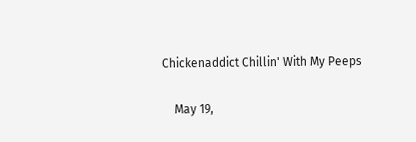Chickenaddict Chillin' With My Peeps

    May 19,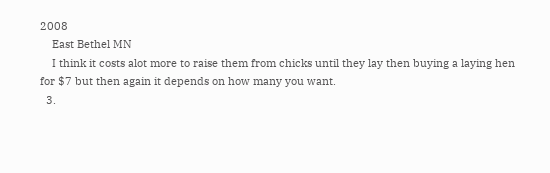2008
    East Bethel MN
    I think it costs alot more to raise them from chicks until they lay then buying a laying hen for $7 but then again it depends on how many you want.
  3.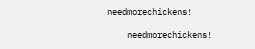needmorechickens!

    needmorechickens!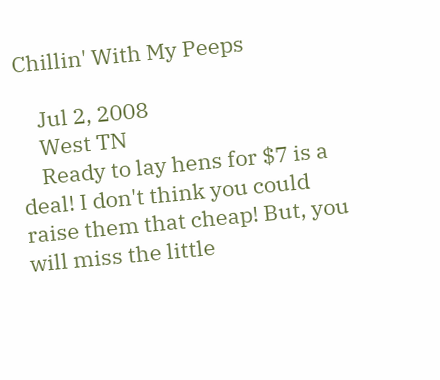Chillin' With My Peeps

    Jul 2, 2008
    West TN
    Ready to lay hens for $7 is a deal! I don't think you could raise them that cheap! But, you will miss the little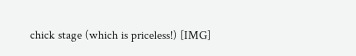chick stage (which is priceless!) [IMG]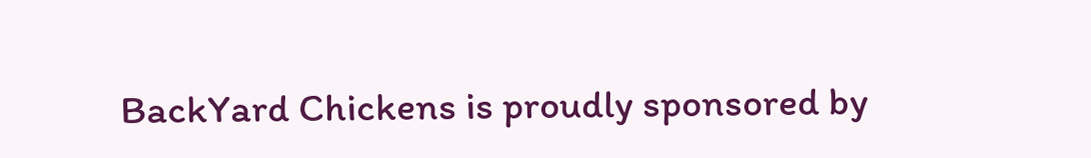BackYard Chickens is proudly sponsored by